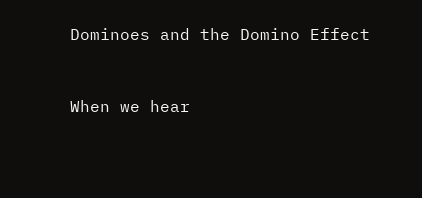Dominoes and the Domino Effect


When we hear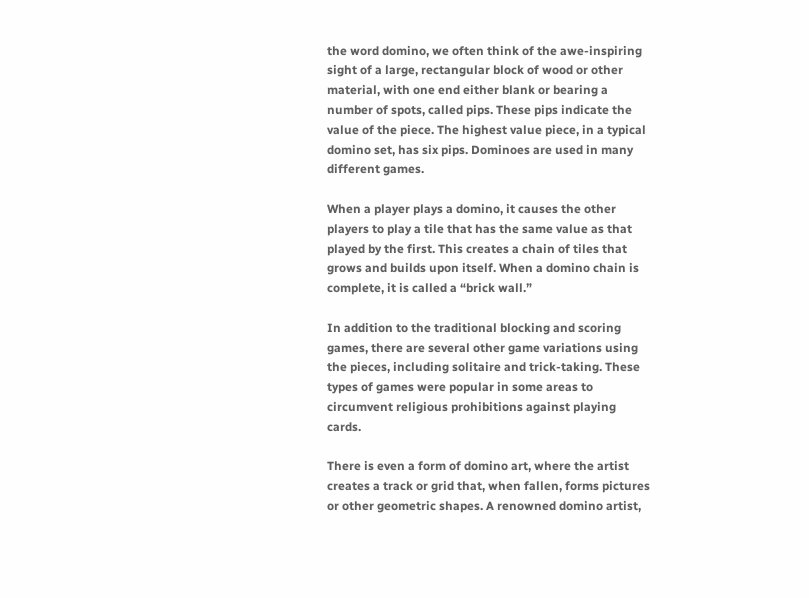the word domino, we often think of the awe-inspiring sight of a large, rectangular block of wood or other material, with one end either blank or bearing a number of spots, called pips. These pips indicate the value of the piece. The highest value piece, in a typical domino set, has six pips. Dominoes are used in many different games.

When a player plays a domino, it causes the other players to play a tile that has the same value as that played by the first. This creates a chain of tiles that grows and builds upon itself. When a domino chain is complete, it is called a “brick wall.”

In addition to the traditional blocking and scoring games, there are several other game variations using the pieces, including solitaire and trick-taking. These types of games were popular in some areas to circumvent religious prohibitions against playing cards.

There is even a form of domino art, where the artist creates a track or grid that, when fallen, forms pictures or other geometric shapes. A renowned domino artist,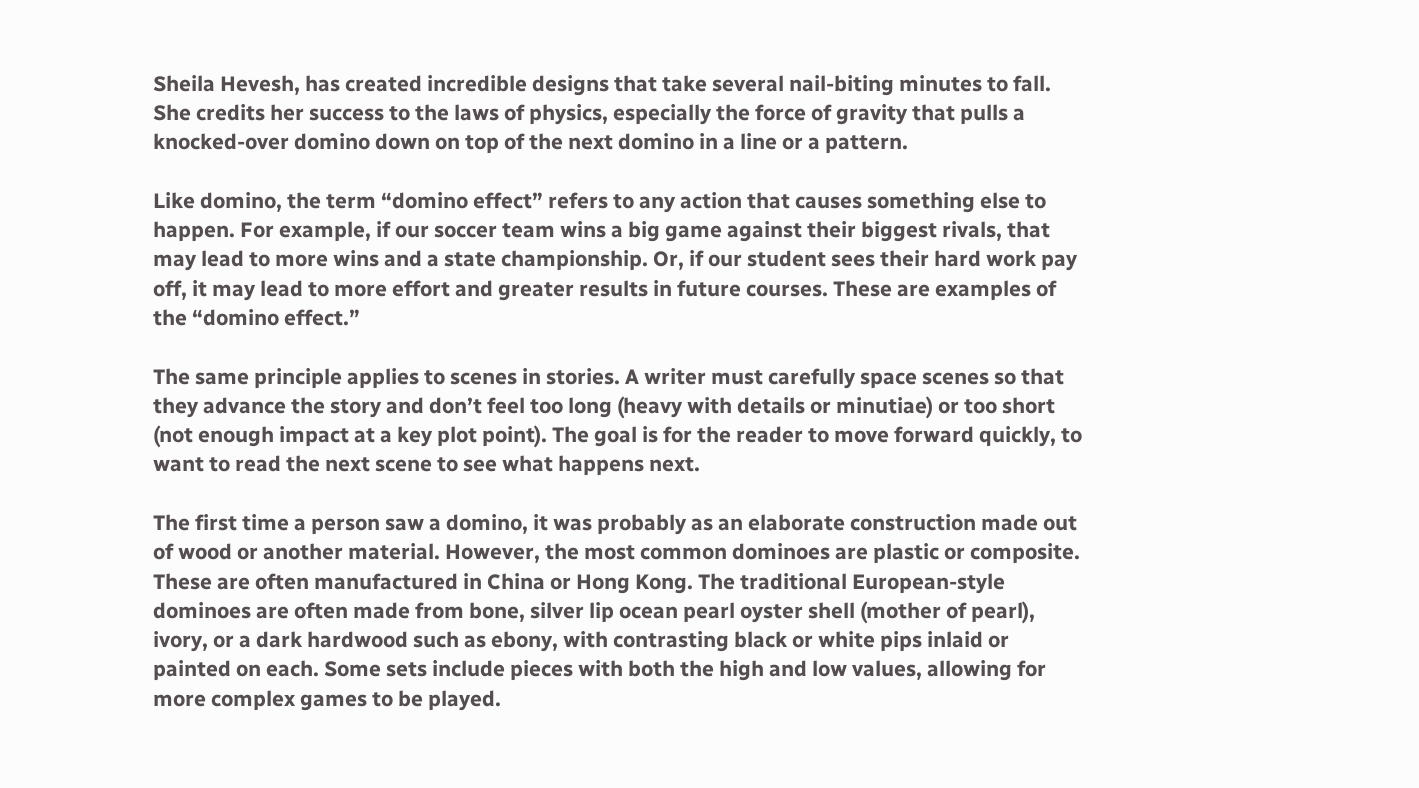Sheila Hevesh, has created incredible designs that take several nail-biting minutes to fall. She credits her success to the laws of physics, especially the force of gravity that pulls a knocked-over domino down on top of the next domino in a line or a pattern.

Like domino, the term “domino effect” refers to any action that causes something else to happen. For example, if our soccer team wins a big game against their biggest rivals, that may lead to more wins and a state championship. Or, if our student sees their hard work pay off, it may lead to more effort and greater results in future courses. These are examples of the “domino effect.”

The same principle applies to scenes in stories. A writer must carefully space scenes so that they advance the story and don’t feel too long (heavy with details or minutiae) or too short (not enough impact at a key plot point). The goal is for the reader to move forward quickly, to want to read the next scene to see what happens next.

The first time a person saw a domino, it was probably as an elaborate construction made out of wood or another material. However, the most common dominoes are plastic or composite. These are often manufactured in China or Hong Kong. The traditional European-style dominoes are often made from bone, silver lip ocean pearl oyster shell (mother of pearl), ivory, or a dark hardwood such as ebony, with contrasting black or white pips inlaid or painted on each. Some sets include pieces with both the high and low values, allowing for more complex games to be played.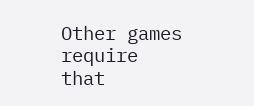Other games require that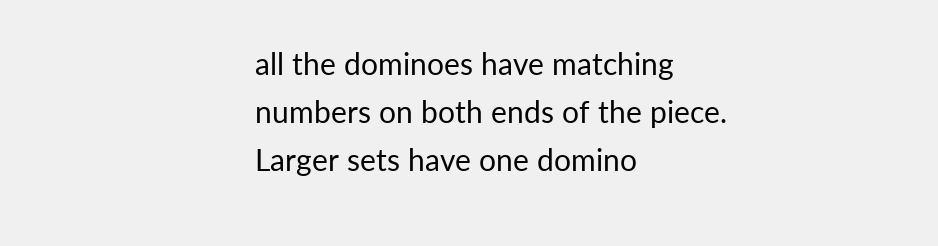all the dominoes have matching numbers on both ends of the piece. Larger sets have one domino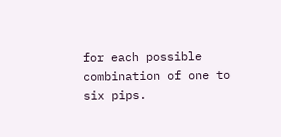for each possible combination of one to six pips.